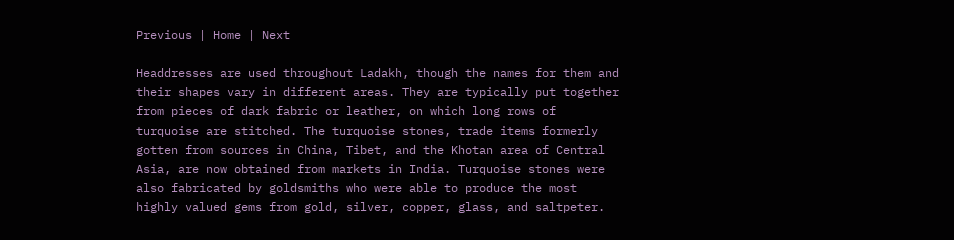Previous | Home | Next

Headdresses are used throughout Ladakh, though the names for them and their shapes vary in different areas. They are typically put together from pieces of dark fabric or leather, on which long rows of turquoise are stitched. The turquoise stones, trade items formerly gotten from sources in China, Tibet, and the Khotan area of Central Asia, are now obtained from markets in India. Turquoise stones were also fabricated by goldsmiths who were able to produce the most highly valued gems from gold, silver, copper, glass, and saltpeter.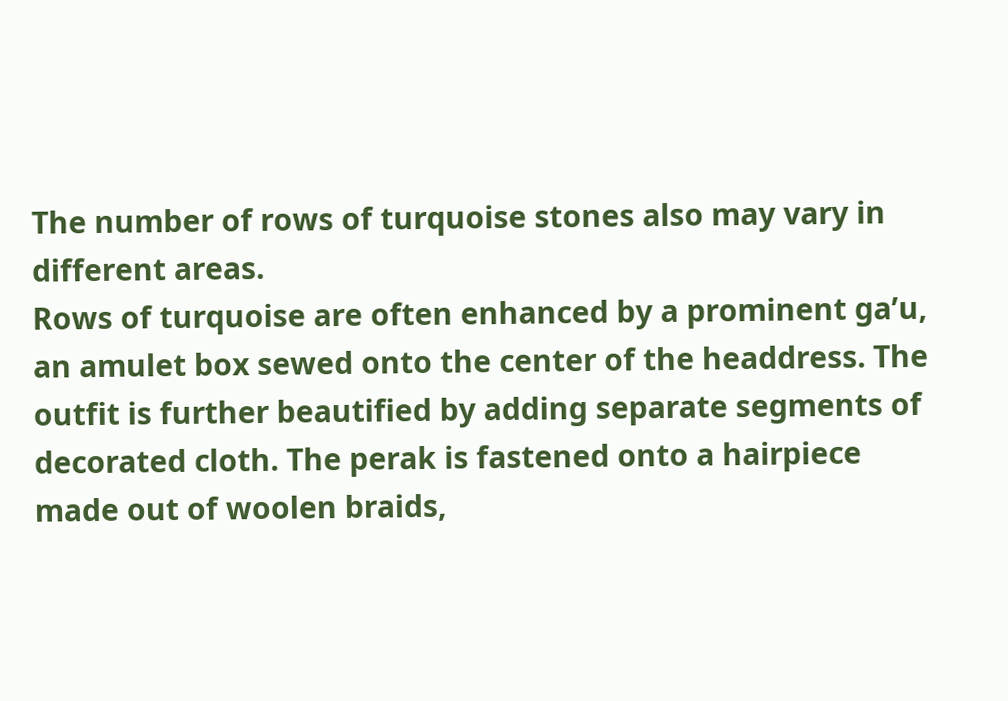The number of rows of turquoise stones also may vary in different areas.
Rows of turquoise are often enhanced by a prominent ga’u, an amulet box sewed onto the center of the headdress. The outfit is further beautified by adding separate segments of decorated cloth. The perak is fastened onto a hairpiece made out of woolen braids,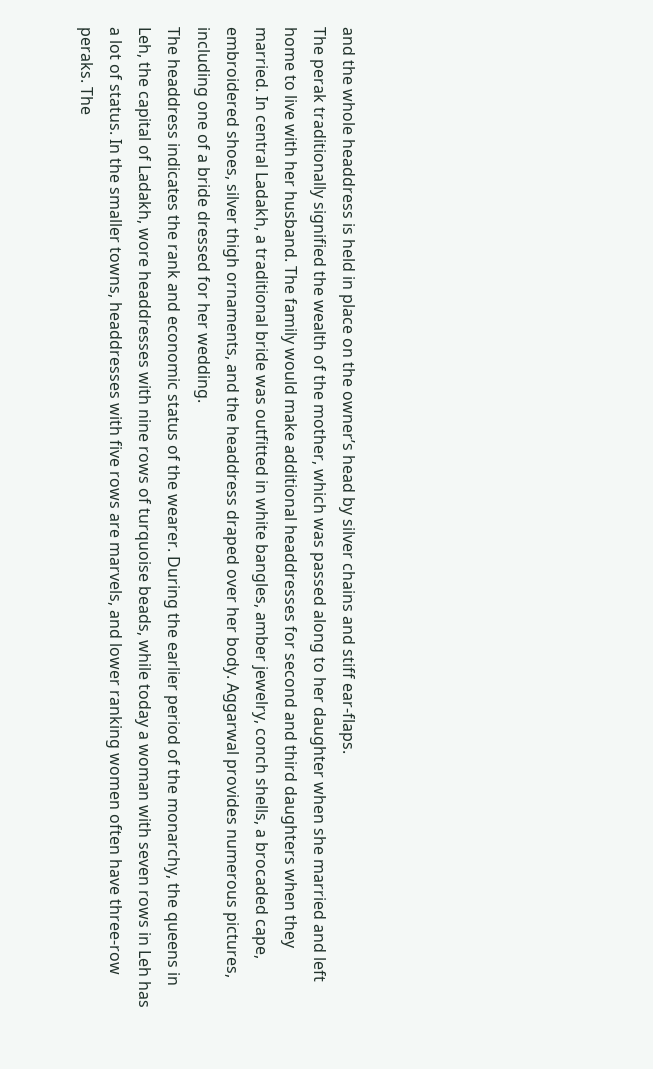and the whole headdress is held in place on the owner’s head by silver chains and stiff ear-flaps.
The perak traditionally signified the wealth of the mother, which was passed along to her daughter when she married and left home to live with her husband. The family would make additional headdresses for second and third daughters when they married. In central Ladakh, a traditional bride was outfitted in white bangles, amber jewelry, conch shells, a brocaded cape, embroidered shoes, silver thigh ornaments, and the headdress draped over her body. Aggarwal provides numerous pictures, including one of a bride dressed for her wedding.
The headdress indicates the rank and economic status of the wearer. During the earlier period of the monarchy, the queens in Leh, the capital of Ladakh, wore headdresses with nine rows of turquoise beads, while today a woman with seven rows in Leh has a lot of status. In the smaller towns, headdresses with five rows are marvels, and lower ranking women often have three-row peraks. The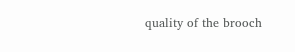quality of the brooch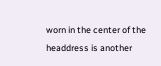worn in the center of the headdress is another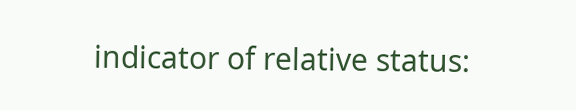indicator of relative status: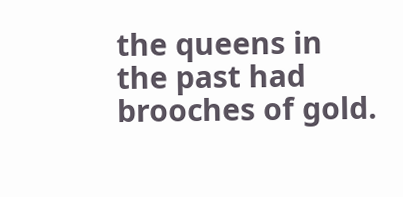the queens in the past had brooches of gold.